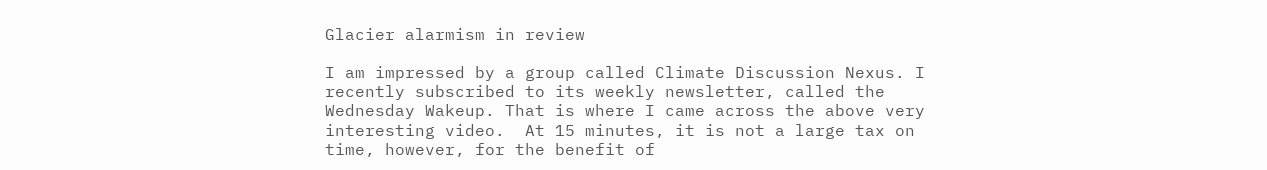Glacier alarmism in review

I am impressed by a group called Climate Discussion Nexus. I recently subscribed to its weekly newsletter, called the Wednesday Wakeup. That is where I came across the above very interesting video.  At 15 minutes, it is not a large tax on time, however, for the benefit of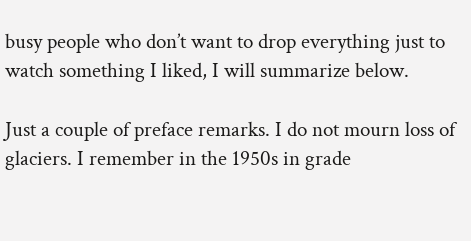busy people who don’t want to drop everything just to watch something I liked, I will summarize below.

Just a couple of preface remarks. I do not mourn loss of glaciers. I remember in the 1950s in grade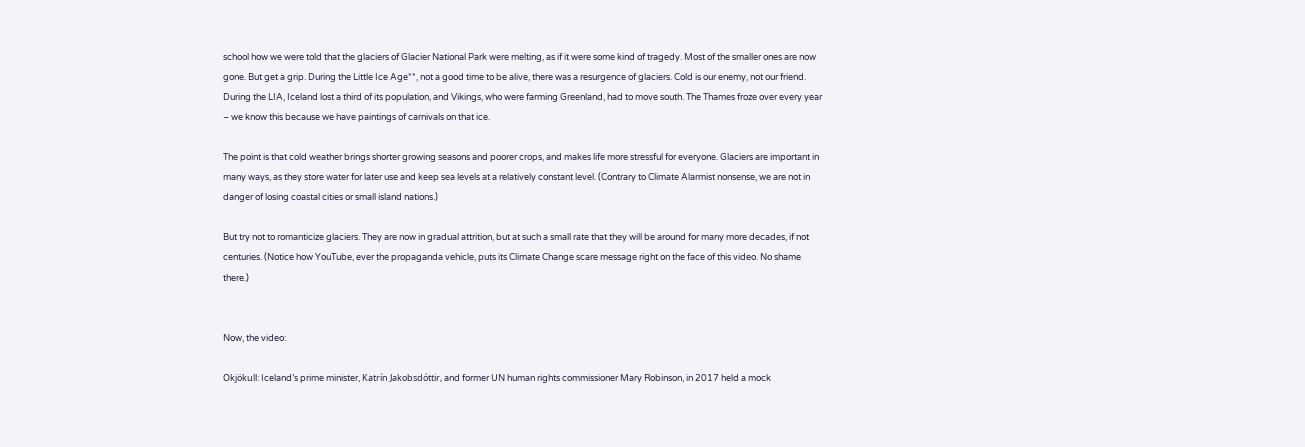school how we were told that the glaciers of Glacier National Park were melting, as if it were some kind of tragedy. Most of the smaller ones are now gone. But get a grip. During the Little Ice Age**, not a good time to be alive, there was a resurgence of glaciers. Cold is our enemy, not our friend. During the LIA, Iceland lost a third of its population, and Vikings, who were farming Greenland, had to move south. The Thames froze over every year – we know this because we have paintings of carnivals on that ice.

The point is that cold weather brings shorter growing seasons and poorer crops, and makes life more stressful for everyone. Glaciers are important in many ways, as they store water for later use and keep sea levels at a relatively constant level. (Contrary to Climate Alarmist nonsense, we are not in danger of losing coastal cities or small island nations.)

But try not to romanticize glaciers. They are now in gradual attrition, but at such a small rate that they will be around for many more decades, if not centuries. (Notice how YouTube, ever the propaganda vehicle, puts its Climate Change scare message right on the face of this video. No shame there.)


Now, the video:

Okjökull: Iceland’s prime minister, Katrín Jakobsdóttir, and former UN human rights commissioner Mary Robinson, in 2017 held a mock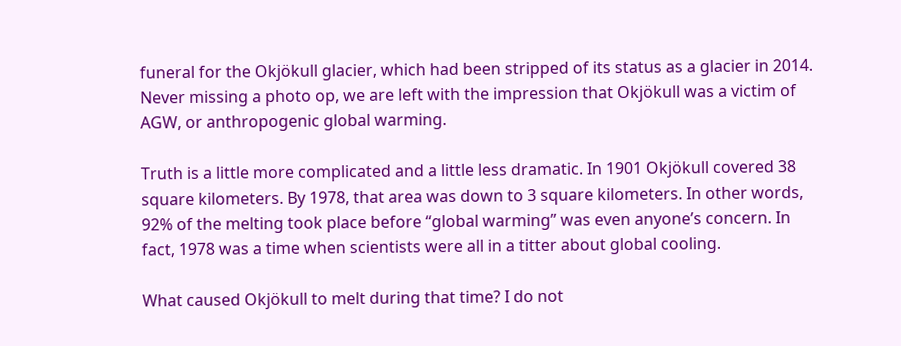funeral for the Okjökull glacier, which had been stripped of its status as a glacier in 2014. Never missing a photo op, we are left with the impression that Okjökull was a victim of AGW, or anthropogenic global warming.

Truth is a little more complicated and a little less dramatic. In 1901 Okjökull covered 38 square kilometers. By 1978, that area was down to 3 square kilometers. In other words, 92% of the melting took place before “global warming” was even anyone’s concern. In fact, 1978 was a time when scientists were all in a titter about global cooling.

What caused Okjökull to melt during that time? I do not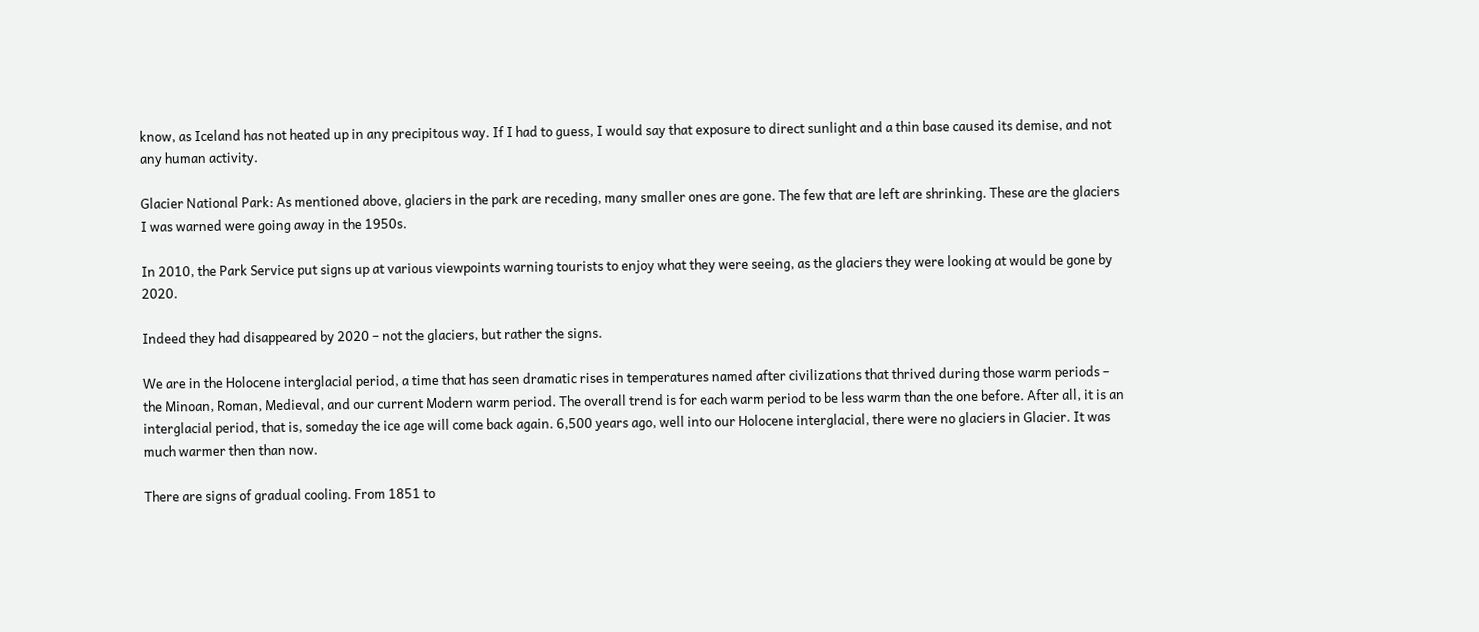know, as Iceland has not heated up in any precipitous way. If I had to guess, I would say that exposure to direct sunlight and a thin base caused its demise, and not any human activity.

Glacier National Park: As mentioned above, glaciers in the park are receding, many smaller ones are gone. The few that are left are shrinking. These are the glaciers I was warned were going away in the 1950s.

In 2010, the Park Service put signs up at various viewpoints warning tourists to enjoy what they were seeing, as the glaciers they were looking at would be gone by 2020.

Indeed they had disappeared by 2020 – not the glaciers, but rather the signs.

We are in the Holocene interglacial period, a time that has seen dramatic rises in temperatures named after civilizations that thrived during those warm periods – the Minoan, Roman, Medieval, and our current Modern warm period. The overall trend is for each warm period to be less warm than the one before. After all, it is an interglacial period, that is, someday the ice age will come back again. 6,500 years ago, well into our Holocene interglacial, there were no glaciers in Glacier. It was much warmer then than now.

There are signs of gradual cooling. From 1851 to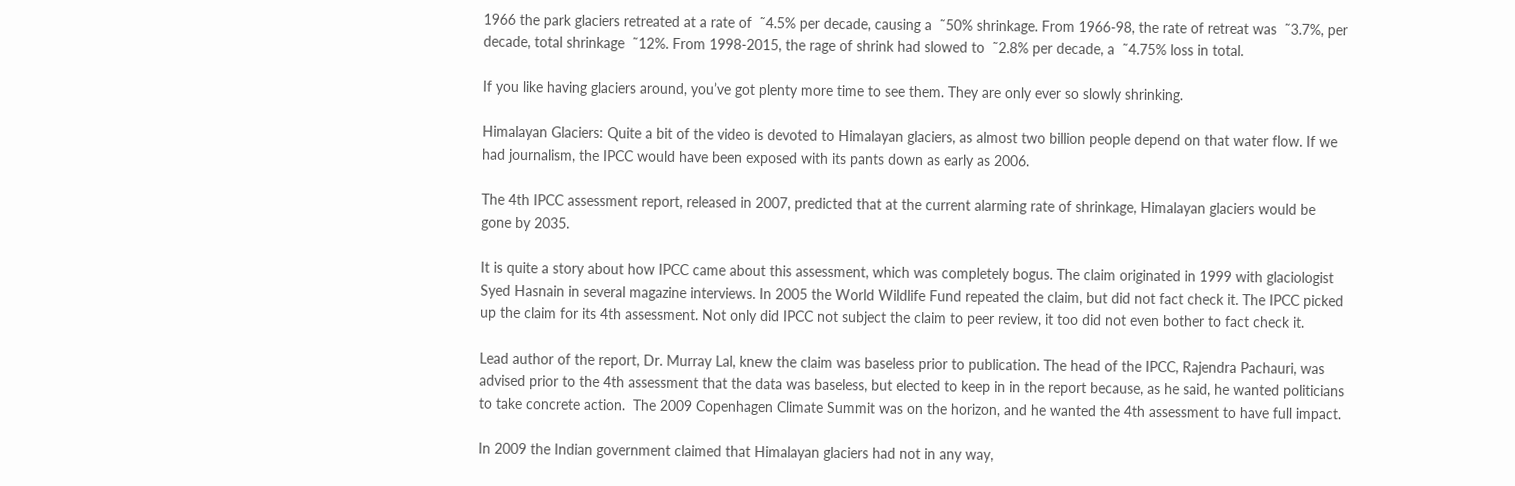1966 the park glaciers retreated at a rate of  ˜4.5% per decade, causing a  ˜50% shrinkage. From 1966-98, the rate of retreat was  ˜3.7%, per decade, total shrinkage  ˜12%. From 1998-2015, the rage of shrink had slowed to  ˜2.8% per decade, a  ˜4.75% loss in total.

If you like having glaciers around, you’ve got plenty more time to see them. They are only ever so slowly shrinking.

Himalayan Glaciers: Quite a bit of the video is devoted to Himalayan glaciers, as almost two billion people depend on that water flow. If we had journalism, the IPCC would have been exposed with its pants down as early as 2006.

The 4th IPCC assessment report, released in 2007, predicted that at the current alarming rate of shrinkage, Himalayan glaciers would be gone by 2035.

It is quite a story about how IPCC came about this assessment, which was completely bogus. The claim originated in 1999 with glaciologist Syed Hasnain in several magazine interviews. In 2005 the World Wildlife Fund repeated the claim, but did not fact check it. The IPCC picked up the claim for its 4th assessment. Not only did IPCC not subject the claim to peer review, it too did not even bother to fact check it.

Lead author of the report, Dr. Murray Lal, knew the claim was baseless prior to publication. The head of the IPCC, Rajendra Pachauri, was advised prior to the 4th assessment that the data was baseless, but elected to keep in in the report because, as he said, he wanted politicians to take concrete action.  The 2009 Copenhagen Climate Summit was on the horizon, and he wanted the 4th assessment to have full impact.

In 2009 the Indian government claimed that Himalayan glaciers had not in any way,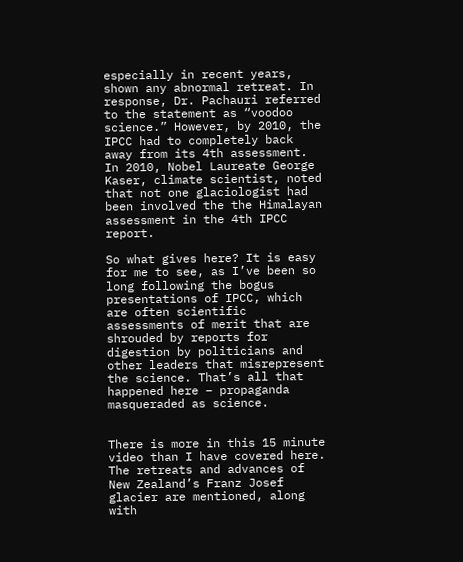especially in recent years, shown any abnormal retreat. In response, Dr. Pachauri referred to the statement as “voodoo science.” However, by 2010, the IPCC had to completely back away from its 4th assessment.  In 2010, Nobel Laureate George Kaser, climate scientist, noted that not one glaciologist had been involved the the Himalayan assessment in the 4th IPCC report.

So what gives here? It is easy for me to see, as I’ve been so long following the bogus presentations of IPCC, which are often scientific assessments of merit that are shrouded by reports for digestion by politicians and other leaders that misrepresent the science. That’s all that happened here – propaganda masqueraded as science.


There is more in this 15 minute video than I have covered here. The retreats and advances of New Zealand’s Franz Josef glacier are mentioned, along with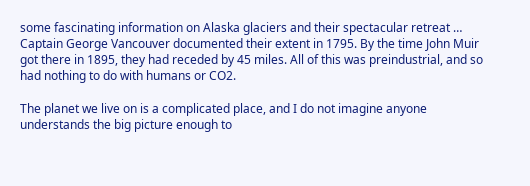some fascinating information on Alaska glaciers and their spectacular retreat …  Captain George Vancouver documented their extent in 1795. By the time John Muir got there in 1895, they had receded by 45 miles. All of this was preindustrial, and so had nothing to do with humans or CO2.

The planet we live on is a complicated place, and I do not imagine anyone understands the big picture enough to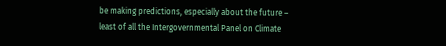be making predictions, especially about the future – least of all the Intergovernmental Panel on Climate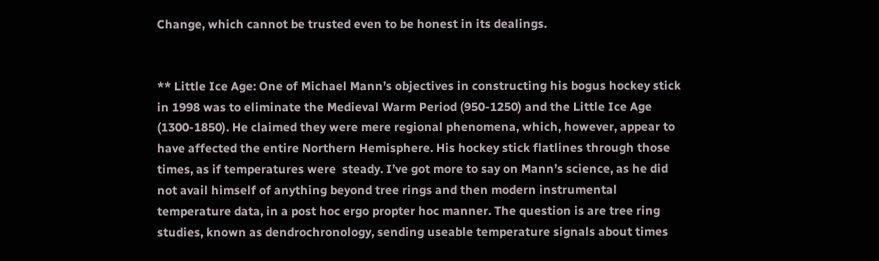Change, which cannot be trusted even to be honest in its dealings.


** Little Ice Age: One of Michael Mann’s objectives in constructing his bogus hockey stick in 1998 was to eliminate the Medieval Warm Period (950-1250) and the Little Ice Age (1300-1850). He claimed they were mere regional phenomena, which, however, appear to have affected the entire Northern Hemisphere. His hockey stick flatlines through those times, as if temperatures were  steady. I’ve got more to say on Mann’s science, as he did not avail himself of anything beyond tree rings and then modern instrumental temperature data, in a post hoc ergo propter hoc manner. The question is are tree ring studies, known as dendrochronology, sending useable temperature signals about times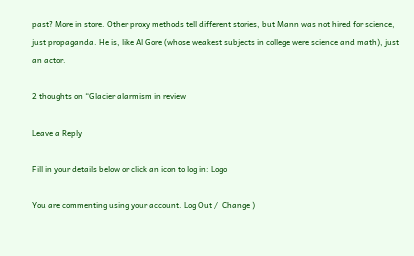past? More in store. Other proxy methods tell different stories, but Mann was not hired for science, just propaganda. He is, like Al Gore (whose weakest subjects in college were science and math), just an actor.

2 thoughts on “Glacier alarmism in review

Leave a Reply

Fill in your details below or click an icon to log in: Logo

You are commenting using your account. Log Out /  Change )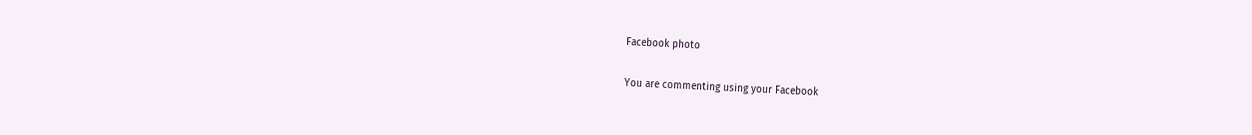Facebook photo

You are commenting using your Facebook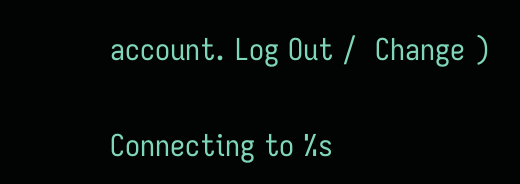account. Log Out /  Change )

Connecting to %s